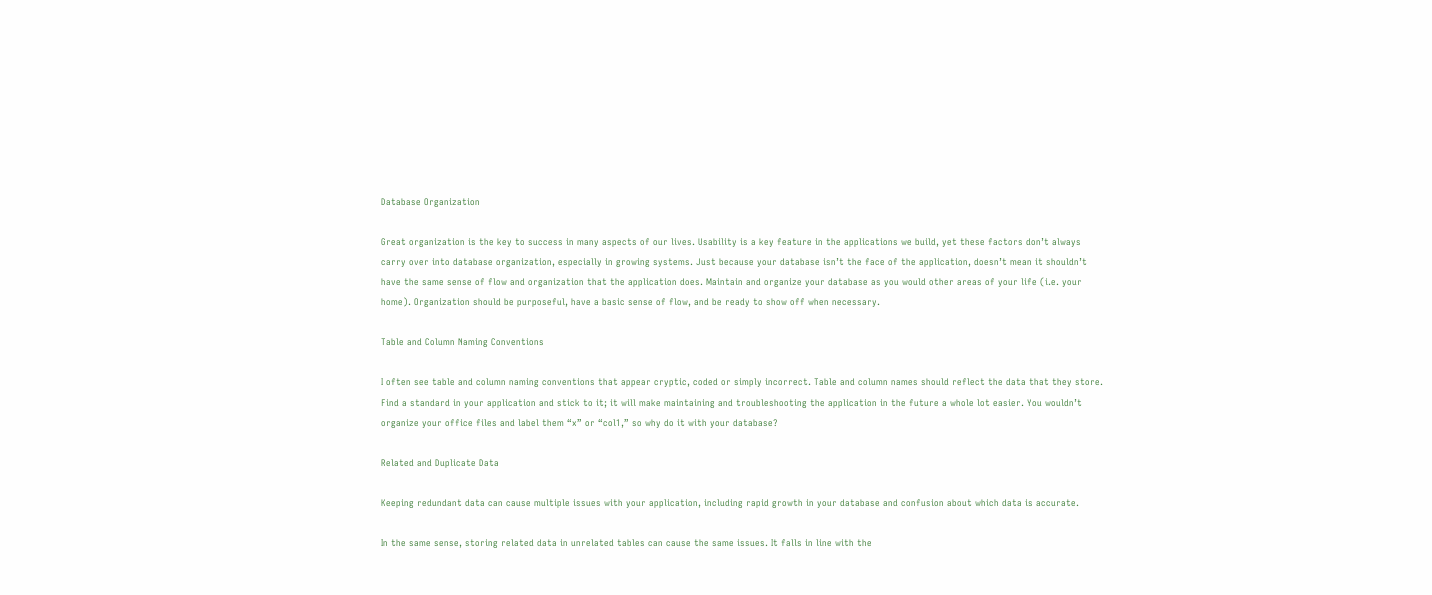Database Organization

Great organization is the key to success in many aspects of our lives. Usability is a key feature in the applications we build, yet these factors don’t always carry over into database organization, especially in growing systems. Just because your database isn’t the face of the application, doesn’t mean it shouldn’t have the same sense of flow and organization that the application does. Maintain and organize your database as you would other areas of your life (i.e. your home). Organization should be purposeful, have a basic sense of flow, and be ready to show off when necessary.

Table and Column Naming Conventions

I often see table and column naming conventions that appear cryptic, coded or simply incorrect. Table and column names should reflect the data that they store. Find a standard in your application and stick to it; it will make maintaining and troubleshooting the application in the future a whole lot easier. You wouldn’t organize your office files and label them “x” or “col1,” so why do it with your database?

Related and Duplicate Data

Keeping redundant data can cause multiple issues with your application, including rapid growth in your database and confusion about which data is accurate.

In the same sense, storing related data in unrelated tables can cause the same issues. It falls in line with the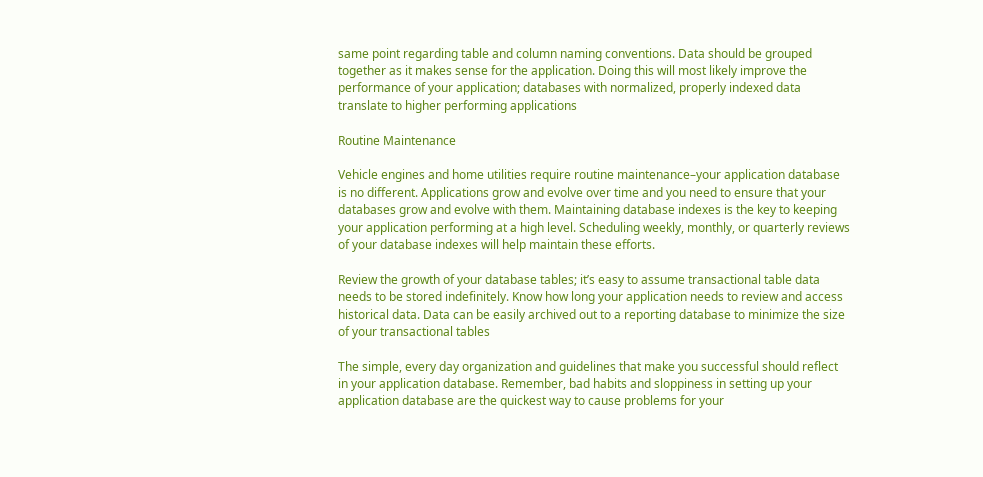same point regarding table and column naming conventions. Data should be grouped together as it makes sense for the application. Doing this will most likely improve the performance of your application; databases with normalized, properly indexed data translate to higher performing applications

Routine Maintenance

Vehicle engines and home utilities require routine maintenance–your application database is no different. Applications grow and evolve over time and you need to ensure that your databases grow and evolve with them. Maintaining database indexes is the key to keeping your application performing at a high level. Scheduling weekly, monthly, or quarterly reviews of your database indexes will help maintain these efforts.

Review the growth of your database tables; it’s easy to assume transactional table data needs to be stored indefinitely. Know how long your application needs to review and access historical data. Data can be easily archived out to a reporting database to minimize the size of your transactional tables

The simple, every day organization and guidelines that make you successful should reflect in your application database. Remember, bad habits and sloppiness in setting up your application database are the quickest way to cause problems for your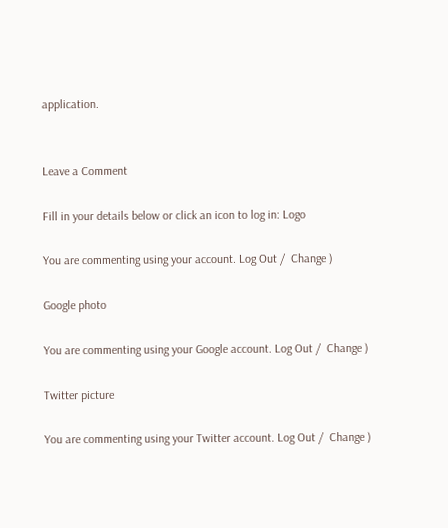application.


Leave a Comment

Fill in your details below or click an icon to log in: Logo

You are commenting using your account. Log Out /  Change )

Google photo

You are commenting using your Google account. Log Out /  Change )

Twitter picture

You are commenting using your Twitter account. Log Out /  Change )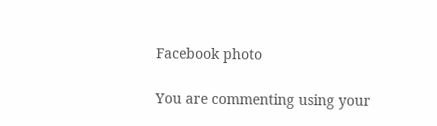Facebook photo

You are commenting using your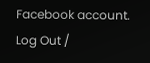Facebook account. Log Out /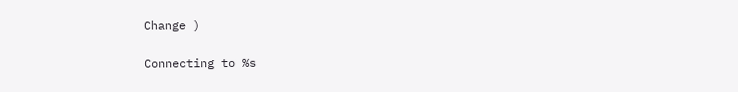Change )

Connecting to %s